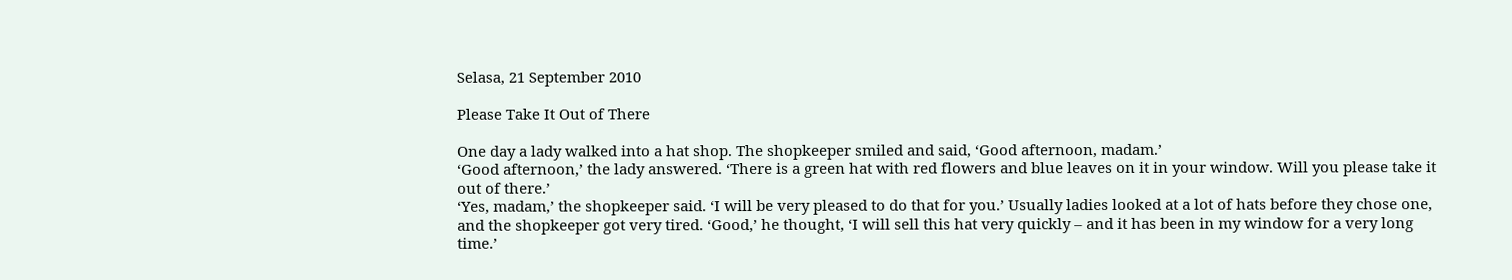Selasa, 21 September 2010

Please Take It Out of There

One day a lady walked into a hat shop. The shopkeeper smiled and said, ‘Good afternoon, madam.’
‘Good afternoon,’ the lady answered. ‘There is a green hat with red flowers and blue leaves on it in your window. Will you please take it out of there.’
‘Yes, madam,’ the shopkeeper said. ‘I will be very pleased to do that for you.’ Usually ladies looked at a lot of hats before they chose one, and the shopkeeper got very tired. ‘Good,’ he thought, ‘I will sell this hat very quickly – and it has been in my window for a very long time.’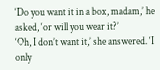‘Do you want it in a box, madam,’ he asked, ‘or will you wear it?’
‘Oh, I don’t want it,’ she answered. ‘I only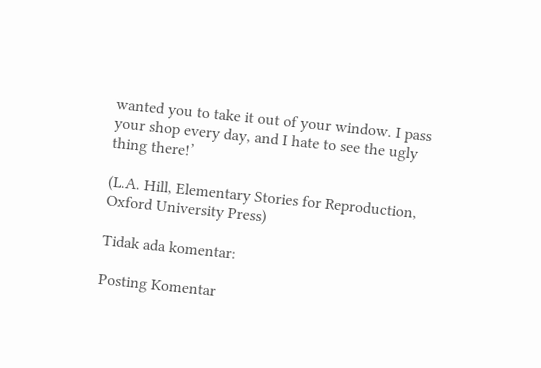wanted you to take it out of your window. I pass your shop every day, and I hate to see the ugly thing there!’

(L.A. Hill, Elementary Stories for Reproduction, Oxford University Press)

Tidak ada komentar:

Posting Komentar